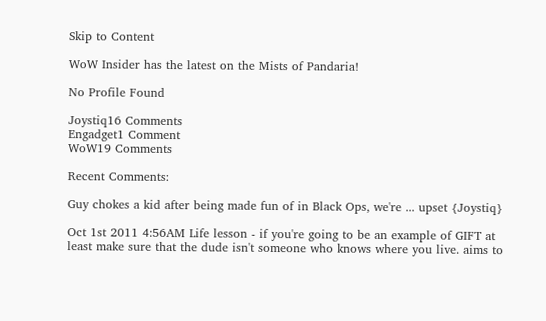Skip to Content

WoW Insider has the latest on the Mists of Pandaria!

No Profile Found

Joystiq16 Comments
Engadget1 Comment
WoW19 Comments

Recent Comments:

Guy chokes a kid after being made fun of in Black Ops, we're ... upset {Joystiq}

Oct 1st 2011 4:56AM Life lesson - if you're going to be an example of GIFT at least make sure that the dude isn't someone who knows where you live. aims to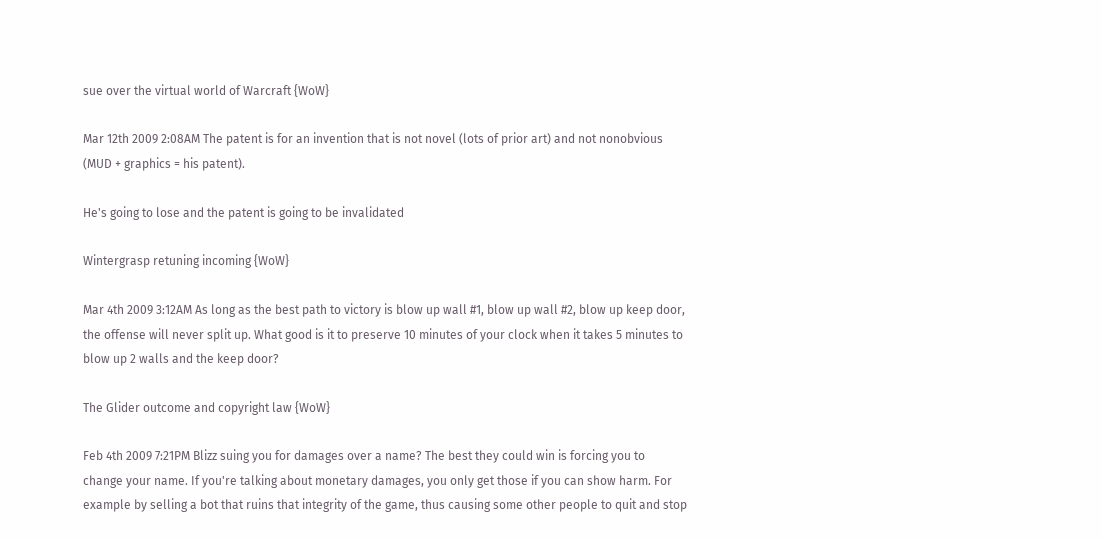sue over the virtual world of Warcraft {WoW}

Mar 12th 2009 2:08AM The patent is for an invention that is not novel (lots of prior art) and not nonobvious (MUD + graphics = his patent).

He's going to lose and the patent is going to be invalidated

Wintergrasp retuning incoming {WoW}

Mar 4th 2009 3:12AM As long as the best path to victory is blow up wall #1, blow up wall #2, blow up keep door, the offense will never split up. What good is it to preserve 10 minutes of your clock when it takes 5 minutes to blow up 2 walls and the keep door?

The Glider outcome and copyright law {WoW}

Feb 4th 2009 7:21PM Blizz suing you for damages over a name? The best they could win is forcing you to change your name. If you're talking about monetary damages, you only get those if you can show harm. For example by selling a bot that ruins that integrity of the game, thus causing some other people to quit and stop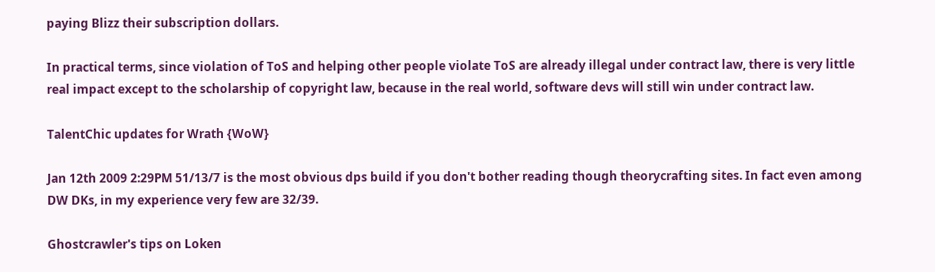paying Blizz their subscription dollars.

In practical terms, since violation of ToS and helping other people violate ToS are already illegal under contract law, there is very little real impact except to the scholarship of copyright law, because in the real world, software devs will still win under contract law.

TalentChic updates for Wrath {WoW}

Jan 12th 2009 2:29PM 51/13/7 is the most obvious dps build if you don't bother reading though theorycrafting sites. In fact even among DW DKs, in my experience very few are 32/39.

Ghostcrawler's tips on Loken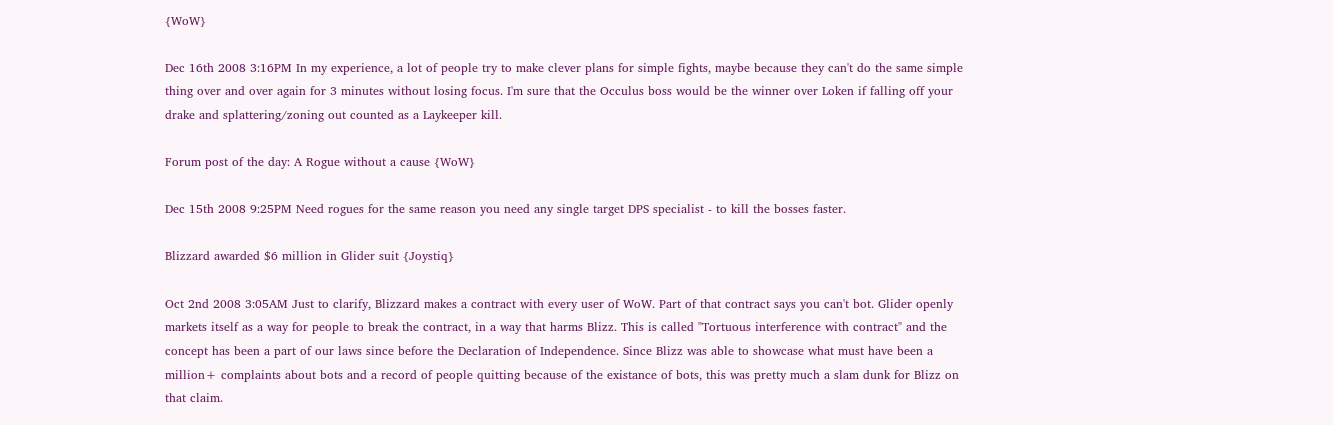{WoW}

Dec 16th 2008 3:16PM In my experience, a lot of people try to make clever plans for simple fights, maybe because they can't do the same simple thing over and over again for 3 minutes without losing focus. I'm sure that the Occulus boss would be the winner over Loken if falling off your drake and splattering/zoning out counted as a Laykeeper kill.

Forum post of the day: A Rogue without a cause {WoW}

Dec 15th 2008 9:25PM Need rogues for the same reason you need any single target DPS specialist - to kill the bosses faster.

Blizzard awarded $6 million in Glider suit {Joystiq}

Oct 2nd 2008 3:05AM Just to clarify, Blizzard makes a contract with every user of WoW. Part of that contract says you can't bot. Glider openly markets itself as a way for people to break the contract, in a way that harms Blizz. This is called "Tortuous interference with contract" and the concept has been a part of our laws since before the Declaration of Independence. Since Blizz was able to showcase what must have been a million+ complaints about bots and a record of people quitting because of the existance of bots, this was pretty much a slam dunk for Blizz on that claim.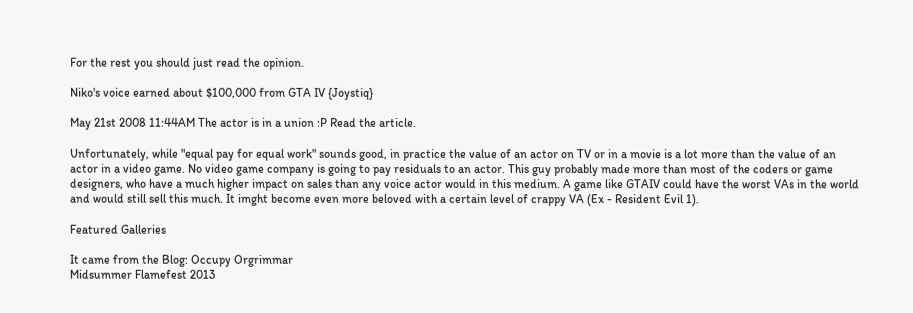For the rest you should just read the opinion.

Niko's voice earned about $100,000 from GTA IV {Joystiq}

May 21st 2008 11:44AM The actor is in a union :P Read the article.

Unfortunately, while "equal pay for equal work" sounds good, in practice the value of an actor on TV or in a movie is a lot more than the value of an actor in a video game. No video game company is going to pay residuals to an actor. This guy probably made more than most of the coders or game designers, who have a much higher impact on sales than any voice actor would in this medium. A game like GTAIV could have the worst VAs in the world and would still sell this much. It imght become even more beloved with a certain level of crappy VA (Ex - Resident Evil 1).

Featured Galleries

It came from the Blog: Occupy Orgrimmar
Midsummer Flamefest 2013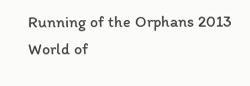Running of the Orphans 2013
World of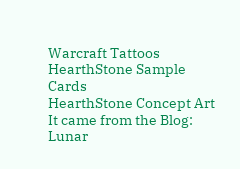Warcraft Tattoos
HearthStone Sample Cards
HearthStone Concept Art
It came from the Blog: Lunar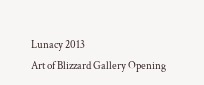Lunacy 2013
Art of Blizzard Gallery Opening